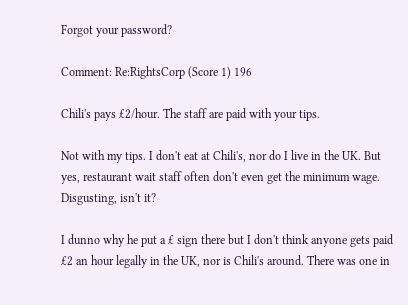Forgot your password?

Comment: Re:RightsCorp (Score 1) 196

Chili's pays £2/hour. The staff are paid with your tips.

Not with my tips. I don't eat at Chili's, nor do I live in the UK. But yes, restaurant wait staff often don't even get the minimum wage. Disgusting, isn't it?

I dunno why he put a £ sign there but I don't think anyone gets paid £2 an hour legally in the UK, nor is Chili's around. There was one in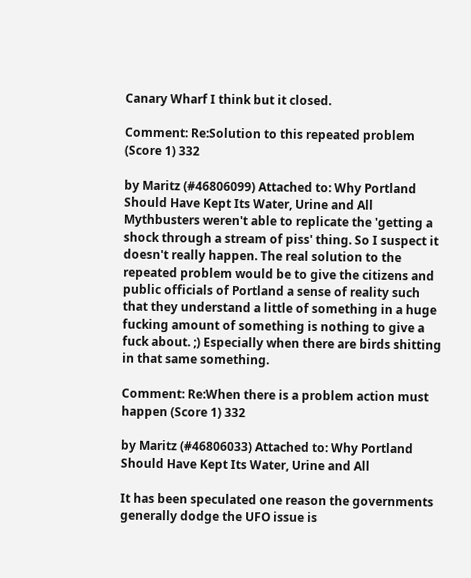Canary Wharf I think but it closed.

Comment: Re:Solution to this repeated problem (Score 1) 332

by Maritz (#46806099) Attached to: Why Portland Should Have Kept Its Water, Urine and All
Mythbusters weren't able to replicate the 'getting a shock through a stream of piss' thing. So I suspect it doesn't really happen. The real solution to the repeated problem would be to give the citizens and public officials of Portland a sense of reality such that they understand a little of something in a huge fucking amount of something is nothing to give a fuck about. ;) Especially when there are birds shitting in that same something.

Comment: Re:When there is a problem action must happen (Score 1) 332

by Maritz (#46806033) Attached to: Why Portland Should Have Kept Its Water, Urine and All

It has been speculated one reason the governments generally dodge the UFO issue is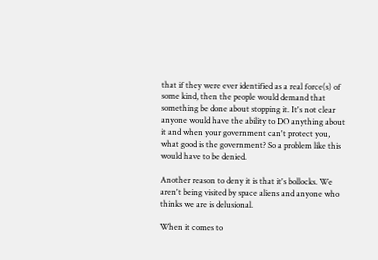that if they were ever identified as a real force(s) of some kind, then the people would demand that something be done about stopping it. It's not clear anyone would have the ability to DO anything about it and when your government can't protect you, what good is the government? So a problem like this would have to be denied.

Another reason to deny it is that it's bollocks. We aren't being visited by space aliens and anyone who thinks we are is delusional.

When it comes to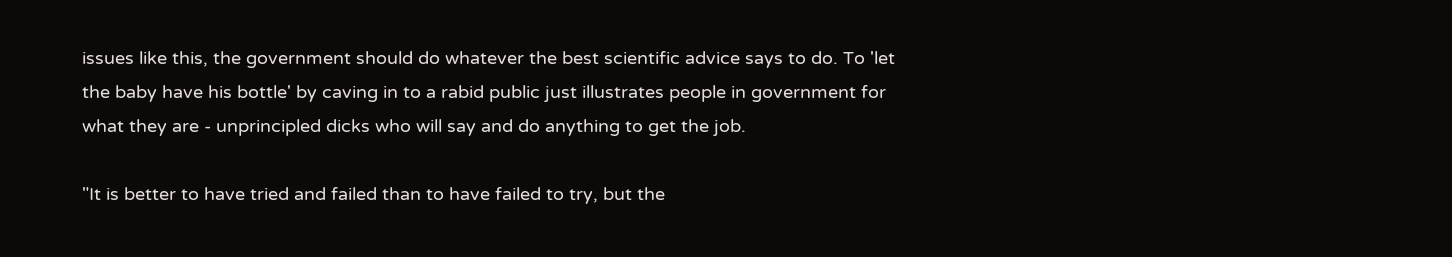issues like this, the government should do whatever the best scientific advice says to do. To 'let the baby have his bottle' by caving in to a rabid public just illustrates people in government for what they are - unprincipled dicks who will say and do anything to get the job.

"It is better to have tried and failed than to have failed to try, but the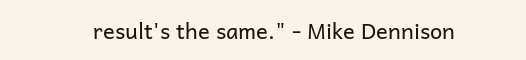result's the same." - Mike Dennison